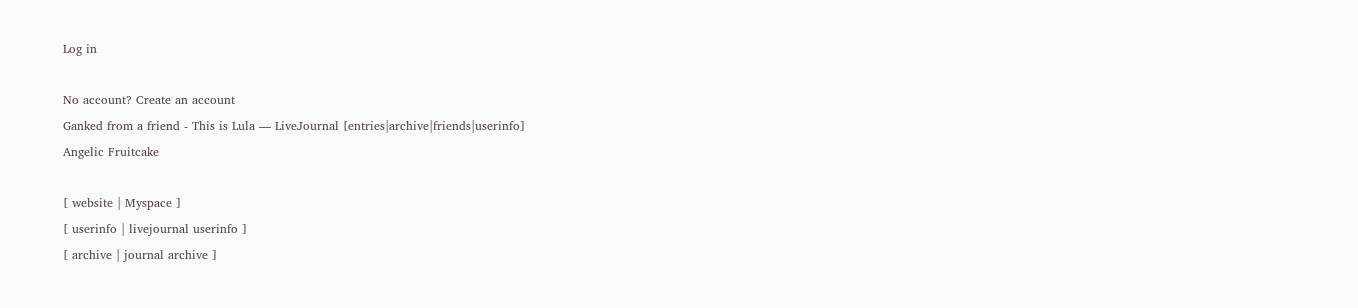Log in

No account? Create an account
Ganked from a friend - This is Lula — LiveJournal [entries|archive|friends|userinfo]
Angelic Fruitcake

[ website | Myspace ]
[ userinfo | livejournal userinfo ]
[ archive | journal archive ]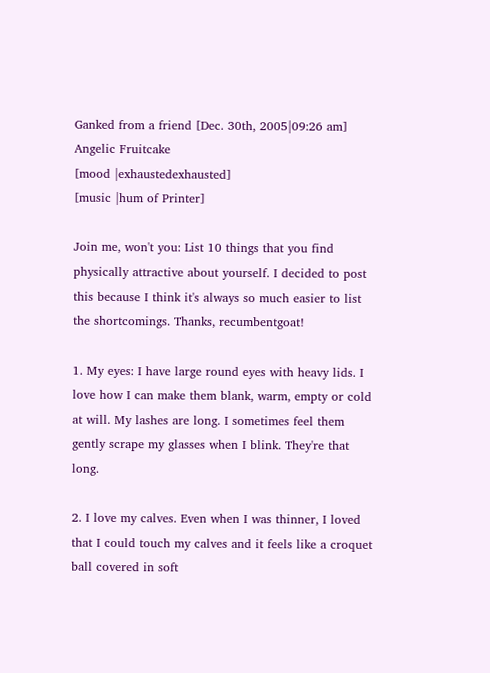Ganked from a friend [Dec. 30th, 2005|09:26 am]
Angelic Fruitcake
[mood |exhaustedexhausted]
[music |hum of Printer]

Join me, won't you: List 10 things that you find physically attractive about yourself. I decided to post this because I think it's always so much easier to list the shortcomings. Thanks, recumbentgoat!

1. My eyes: I have large round eyes with heavy lids. I love how I can make them blank, warm, empty or cold at will. My lashes are long. I sometimes feel them gently scrape my glasses when I blink. They're that long.

2. I love my calves. Even when I was thinner, I loved that I could touch my calves and it feels like a croquet ball covered in soft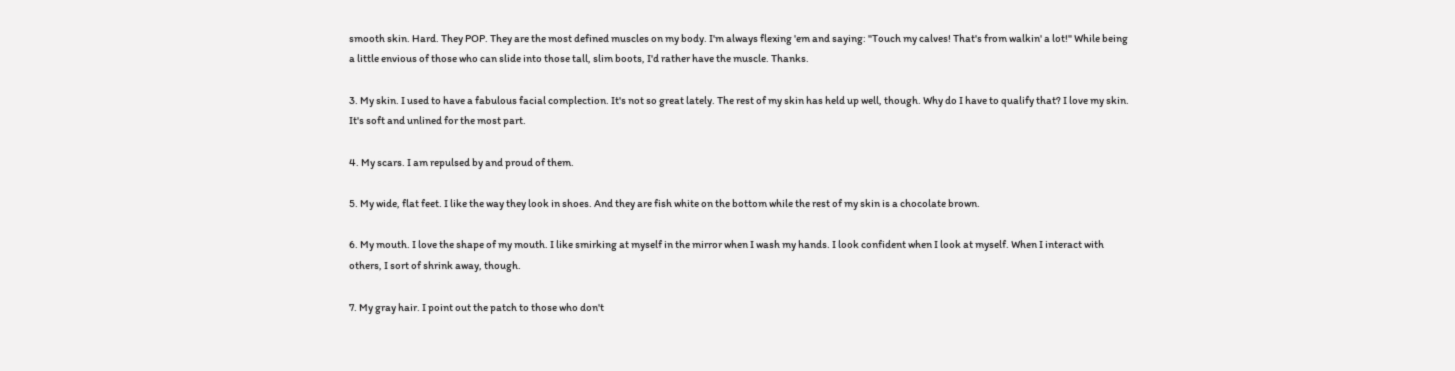smooth skin. Hard. They POP. They are the most defined muscles on my body. I'm always flexing 'em and saying: "Touch my calves! That's from walkin' a lot!" While being a little envious of those who can slide into those tall, slim boots, I'd rather have the muscle. Thanks.

3. My skin. I used to have a fabulous facial complection. It's not so great lately. The rest of my skin has held up well, though. Why do I have to qualify that? I love my skin. It's soft and unlined for the most part.

4. My scars. I am repulsed by and proud of them.

5. My wide, flat feet. I like the way they look in shoes. And they are fish white on the bottom while the rest of my skin is a chocolate brown.

6. My mouth. I love the shape of my mouth. I like smirking at myself in the mirror when I wash my hands. I look confident when I look at myself. When I interact with others, I sort of shrink away, though.

7. My gray hair. I point out the patch to those who don't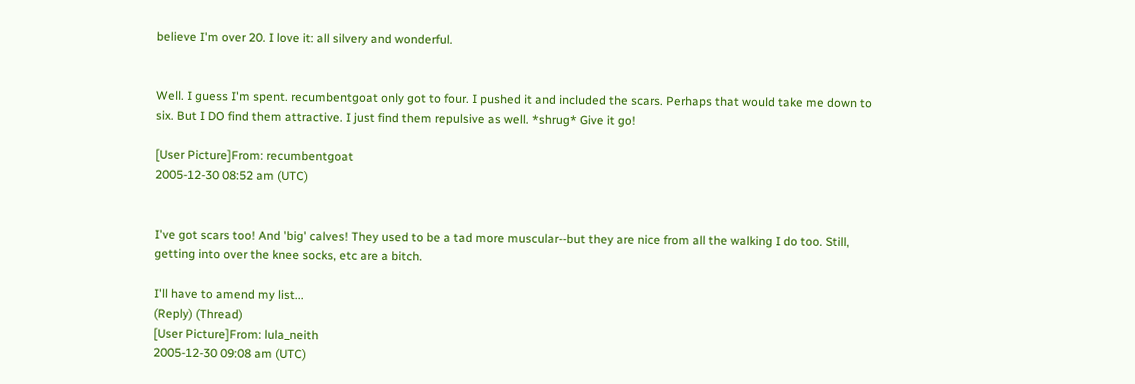believe I'm over 20. I love it: all silvery and wonderful.


Well. I guess I'm spent. recumbentgoat only got to four. I pushed it and included the scars. Perhaps that would take me down to six. But I DO find them attractive. I just find them repulsive as well. *shrug* Give it go!

[User Picture]From: recumbentgoat
2005-12-30 08:52 am (UTC)


I've got scars too! And 'big' calves! They used to be a tad more muscular--but they are nice from all the walking I do too. Still, getting into over the knee socks, etc are a bitch.

I'll have to amend my list...
(Reply) (Thread)
[User Picture]From: lula_neith
2005-12-30 09:08 am (UTC)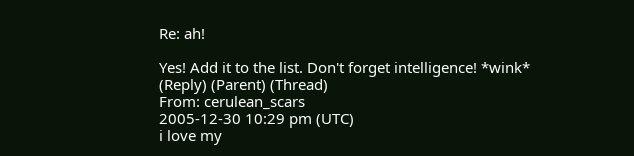Re: ah!

Yes! Add it to the list. Don't forget intelligence! *wink*
(Reply) (Parent) (Thread)
From: cerulean_scars
2005-12-30 10:29 pm (UTC)
i love my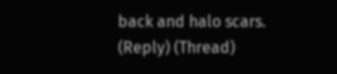back and halo scars.
(Reply) (Thread)